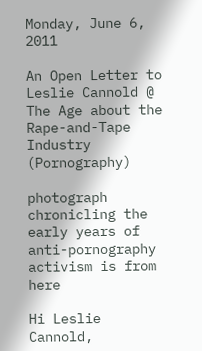Monday, June 6, 2011

An Open Letter to Leslie Cannold @ The Age about the Rape-and-Tape Industry (Pornography)

photograph chronicling the early years of anti-pornography activism is from here

Hi Leslie Cannold,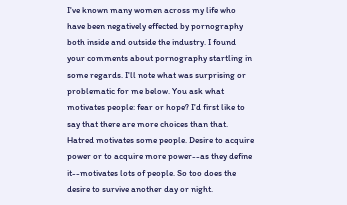I've known many women across my life who have been negatively effected by pornography both inside and outside the industry. I found your comments about pornography startling in some regards. I'll note what was surprising or problematic for me below. You ask what motivates people: fear or hope? I'd first like to say that there are more choices than that. Hatred motivates some people. Desire to acquire power or to acquire more power--as they define it--motivates lots of people. So too does the desire to survive another day or night.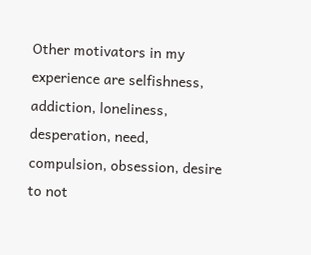Other motivators in my experience are selfishness, addiction, loneliness, desperation, need, compulsion, obsession, desire to not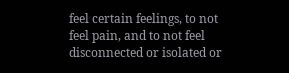feel certain feelings, to not feel pain, and to not feel disconnected or isolated or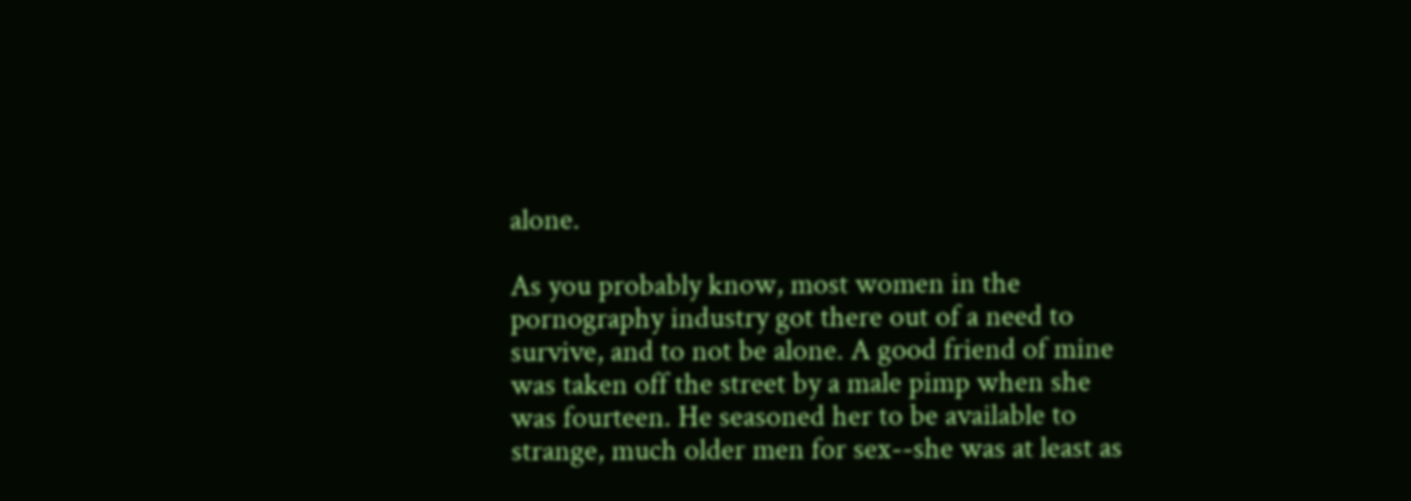alone.

As you probably know, most women in the pornography industry got there out of a need to survive, and to not be alone. A good friend of mine was taken off the street by a male pimp when she was fourteen. He seasoned her to be available to strange, much older men for sex--she was at least as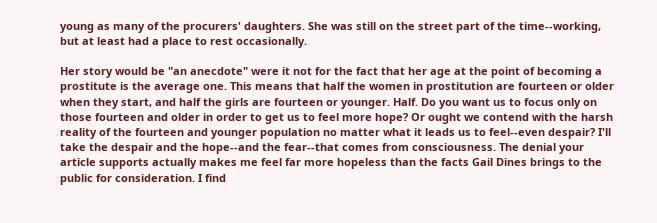young as many of the procurers' daughters. She was still on the street part of the time--working, but at least had a place to rest occasionally.

Her story would be "an anecdote" were it not for the fact that her age at the point of becoming a prostitute is the average one. This means that half the women in prostitution are fourteen or older when they start, and half the girls are fourteen or younger. Half. Do you want us to focus only on those fourteen and older in order to get us to feel more hope? Or ought we contend with the harsh reality of the fourteen and younger population no matter what it leads us to feel--even despair? I'll take the despair and the hope--and the fear--that comes from consciousness. The denial your article supports actually makes me feel far more hopeless than the facts Gail Dines brings to the public for consideration. I find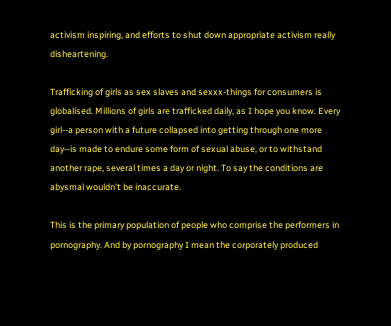activism inspiring, and efforts to shut down appropriate activism really disheartening.

Trafficking of girls as sex slaves and sexxx-things for consumers is globalised. Millions of girls are trafficked daily, as I hope you know. Every girl--a person with a future collapsed into getting through one more day--is made to endure some form of sexual abuse, or to withstand another rape, several times a day or night. To say the conditions are abysmal wouldn't be inaccurate.

This is the primary population of people who comprise the performers in pornography. And by pornography I mean the corporately produced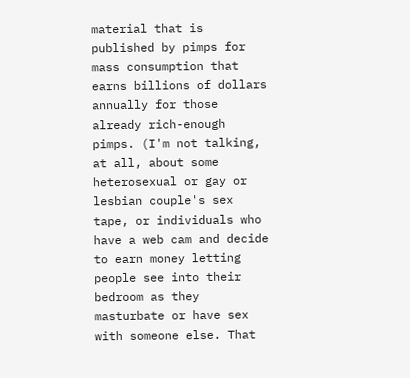material that is published by pimps for mass consumption that earns billions of dollars annually for those already rich-enough pimps. (I'm not talking, at all, about some heterosexual or gay or lesbian couple's sex tape, or individuals who have a web cam and decide to earn money letting people see into their bedroom as they masturbate or have sex with someone else. That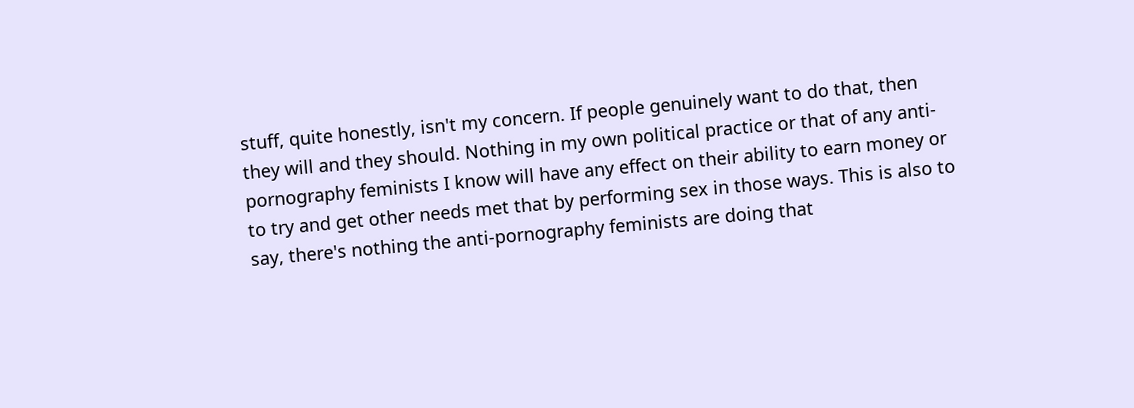stuff, quite honestly, isn't my concern. If people genuinely want to do that, then they will and they should. Nothing in my own political practice or that of any anti-pornography feminists I know will have any effect on their ability to earn money or to try and get other needs met that by performing sex in those ways. This is also to say, there's nothing the anti-pornography feminists are doing that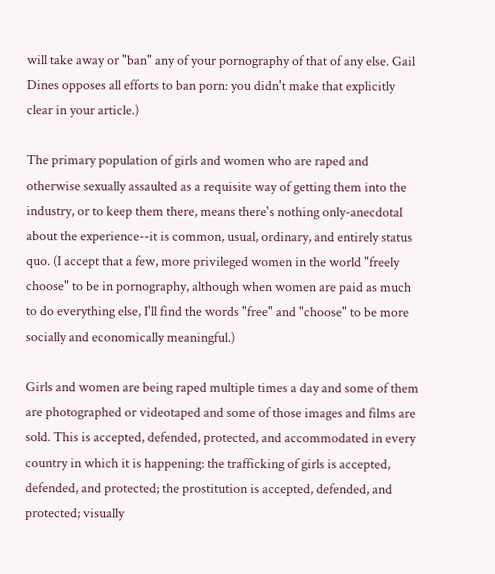will take away or "ban" any of your pornography of that of any else. Gail Dines opposes all efforts to ban porn: you didn't make that explicitly clear in your article.)

The primary population of girls and women who are raped and otherwise sexually assaulted as a requisite way of getting them into the industry, or to keep them there, means there's nothing only-anecdotal about the experience--it is common, usual, ordinary, and entirely status quo. (I accept that a few, more privileged women in the world "freely choose" to be in pornography, although when women are paid as much to do everything else, I'll find the words "free" and "choose" to be more socially and economically meaningful.)

Girls and women are being raped multiple times a day and some of them are photographed or videotaped and some of those images and films are sold. This is accepted, defended, protected, and accommodated in every country in which it is happening: the trafficking of girls is accepted, defended, and protected; the prostitution is accepted, defended, and protected; visually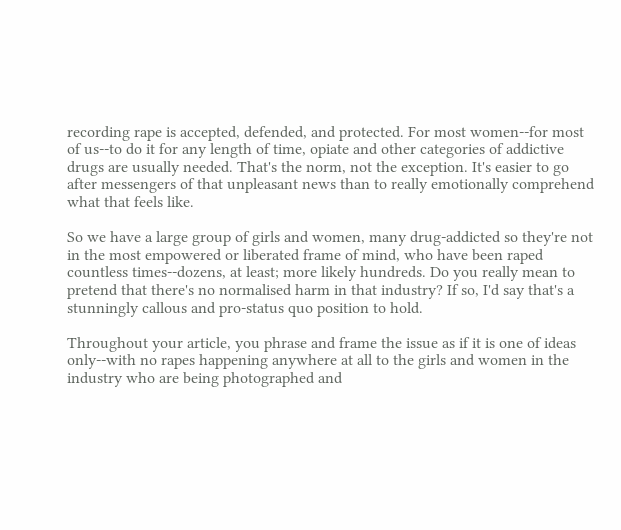recording rape is accepted, defended, and protected. For most women--for most of us--to do it for any length of time, opiate and other categories of addictive drugs are usually needed. That's the norm, not the exception. It's easier to go after messengers of that unpleasant news than to really emotionally comprehend what that feels like.

So we have a large group of girls and women, many drug-addicted so they're not in the most empowered or liberated frame of mind, who have been raped countless times--dozens, at least; more likely hundreds. Do you really mean to pretend that there's no normalised harm in that industry? If so, I'd say that's a stunningly callous and pro-status quo position to hold.

Throughout your article, you phrase and frame the issue as if it is one of ideas only--with no rapes happening anywhere at all to the girls and women in the industry who are being photographed and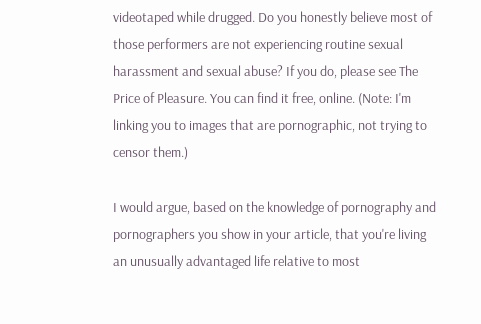videotaped while drugged. Do you honestly believe most of those performers are not experiencing routine sexual harassment and sexual abuse? If you do, please see The Price of Pleasure. You can find it free, online. (Note: I'm linking you to images that are pornographic, not trying to censor them.)

I would argue, based on the knowledge of pornography and pornographers you show in your article, that you're living an unusually advantaged life relative to most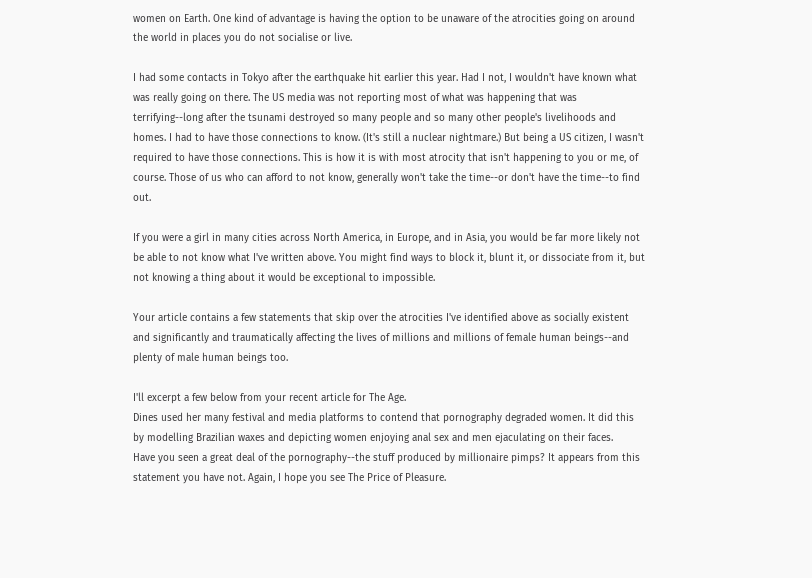women on Earth. One kind of advantage is having the option to be unaware of the atrocities going on around the world in places you do not socialise or live.

I had some contacts in Tokyo after the earthquake hit earlier this year. Had I not, I wouldn't have known what was really going on there. The US media was not reporting most of what was happening that was terrifying--long after the tsunami destroyed so many people and so many other people's livelihoods and homes. I had to have those connections to know. (It's still a nuclear nightmare.) But being a US citizen, I wasn't required to have those connections. This is how it is with most atrocity that isn't happening to you or me, of course. Those of us who can afford to not know, generally won't take the time--or don't have the time--to find out.

If you were a girl in many cities across North America, in Europe, and in Asia, you would be far more likely not be able to not know what I've written above. You might find ways to block it, blunt it, or dissociate from it, but not knowing a thing about it would be exceptional to impossible.

Your article contains a few statements that skip over the atrocities I've identified above as socially existent and significantly and traumatically affecting the lives of millions and millions of female human beings--and plenty of male human beings too.

I'll excerpt a few below from your recent article for The Age.
Dines used her many festival and media platforms to contend that pornography degraded women. It did this by modelling Brazilian waxes and depicting women enjoying anal sex and men ejaculating on their faces.
Have you seen a great deal of the pornography--the stuff produced by millionaire pimps? It appears from this statement you have not. Again, I hope you see The Price of Pleasure.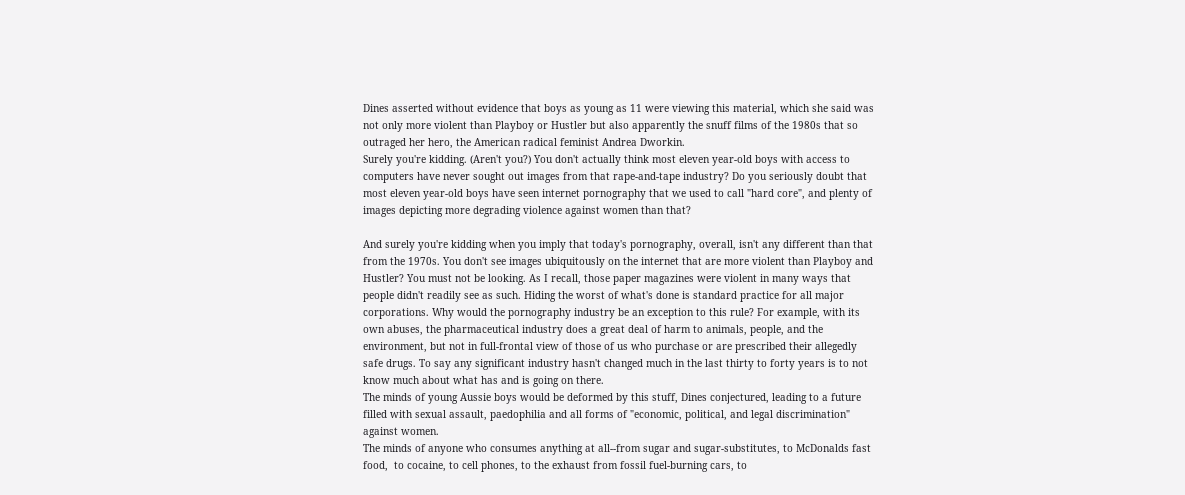Dines asserted without evidence that boys as young as 11 were viewing this material, which she said was not only more violent than Playboy or Hustler but also apparently the snuff films of the 1980s that so outraged her hero, the American radical feminist Andrea Dworkin.
Surely you're kidding. (Aren't you?) You don't actually think most eleven year-old boys with access to computers have never sought out images from that rape-and-tape industry? Do you seriously doubt that most eleven year-old boys have seen internet pornography that we used to call "hard core", and plenty of images depicting more degrading violence against women than that?

And surely you're kidding when you imply that today's pornography, overall, isn't any different than that from the 1970s. You don't see images ubiquitously on the internet that are more violent than Playboy and Hustler? You must not be looking. As I recall, those paper magazines were violent in many ways that people didn't readily see as such. Hiding the worst of what's done is standard practice for all major corporations. Why would the pornography industry be an exception to this rule? For example, with its own abuses, the pharmaceutical industry does a great deal of harm to animals, people, and the environment, but not in full-frontal view of those of us who purchase or are prescribed their allegedly safe drugs. To say any significant industry hasn't changed much in the last thirty to forty years is to not know much about what has and is going on there.
The minds of young Aussie boys would be deformed by this stuff, Dines conjectured, leading to a future filled with sexual assault, paedophilia and all forms of "economic, political, and legal discrimination" against women.
The minds of anyone who consumes anything at all--from sugar and sugar-substitutes, to McDonalds fast food,  to cocaine, to cell phones, to the exhaust from fossil fuel-burning cars, to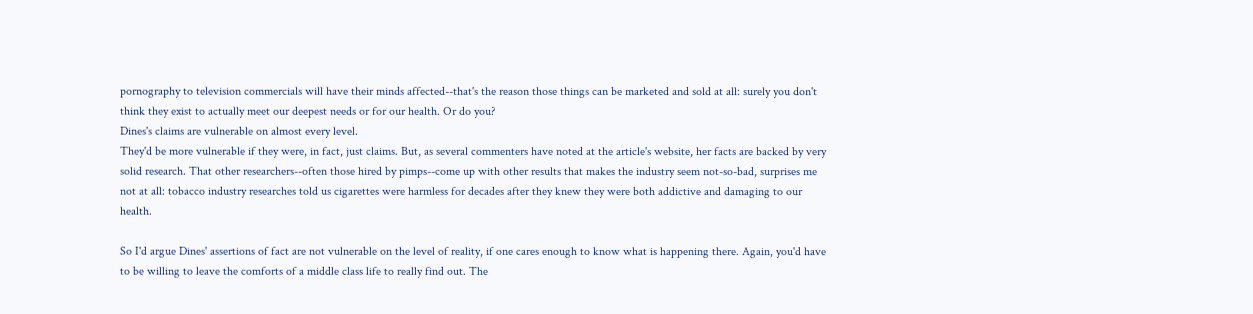pornography to television commercials will have their minds affected--that's the reason those things can be marketed and sold at all: surely you don't think they exist to actually meet our deepest needs or for our health. Or do you?
Dines's claims are vulnerable on almost every level.
They'd be more vulnerable if they were, in fact, just claims. But, as several commenters have noted at the article's website, her facts are backed by very solid research. That other researchers--often those hired by pimps--come up with other results that makes the industry seem not-so-bad, surprises me not at all: tobacco industry researches told us cigarettes were harmless for decades after they knew they were both addictive and damaging to our health.

So I'd argue Dines' assertions of fact are not vulnerable on the level of reality, if one cares enough to know what is happening there. Again, you'd have to be willing to leave the comforts of a middle class life to really find out. The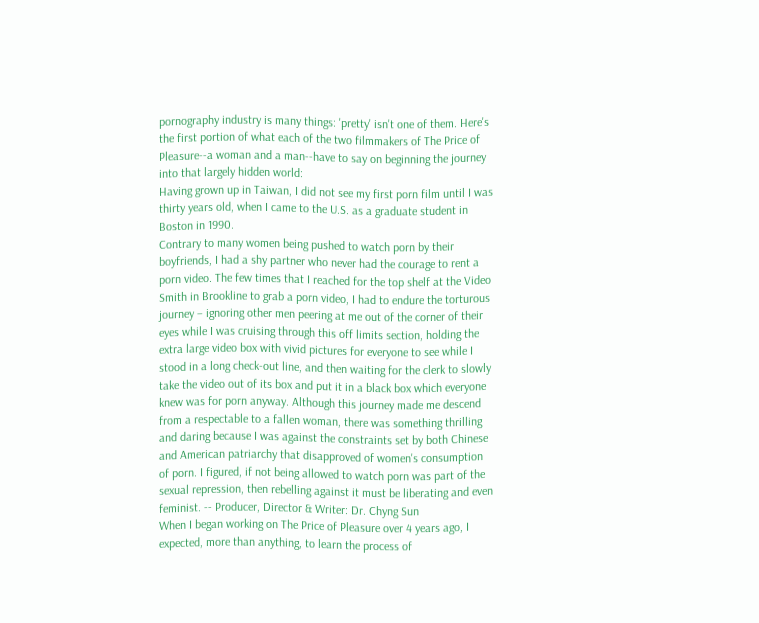pornography industry is many things: 'pretty' isn't one of them. Here's the first portion of what each of the two filmmakers of The Price of Pleasure--a woman and a man--have to say on beginning the journey into that largely hidden world:
Having grown up in Taiwan, I did not see my first porn film until I was thirty years old, when I came to the U.S. as a graduate student in Boston in 1990.
Contrary to many women being pushed to watch porn by their boyfriends, I had a shy partner who never had the courage to rent a porn video. The few times that I reached for the top shelf at the Video Smith in Brookline to grab a porn video, I had to endure the torturous journey – ignoring other men peering at me out of the corner of their eyes while I was cruising through this off limits section, holding the extra large video box with vivid pictures for everyone to see while I stood in a long check-out line, and then waiting for the clerk to slowly take the video out of its box and put it in a black box which everyone knew was for porn anyway. Although this journey made me descend from a respectable to a fallen woman, there was something thrilling and daring because I was against the constraints set by both Chinese and American patriarchy that disapproved of women's consumption of porn. I figured, if not being allowed to watch porn was part of the sexual repression, then rebelling against it must be liberating and even feminist. -- Producer, Director & Writer: Dr. Chyng Sun
When I began working on The Price of Pleasure over 4 years ago, I expected, more than anything, to learn the process of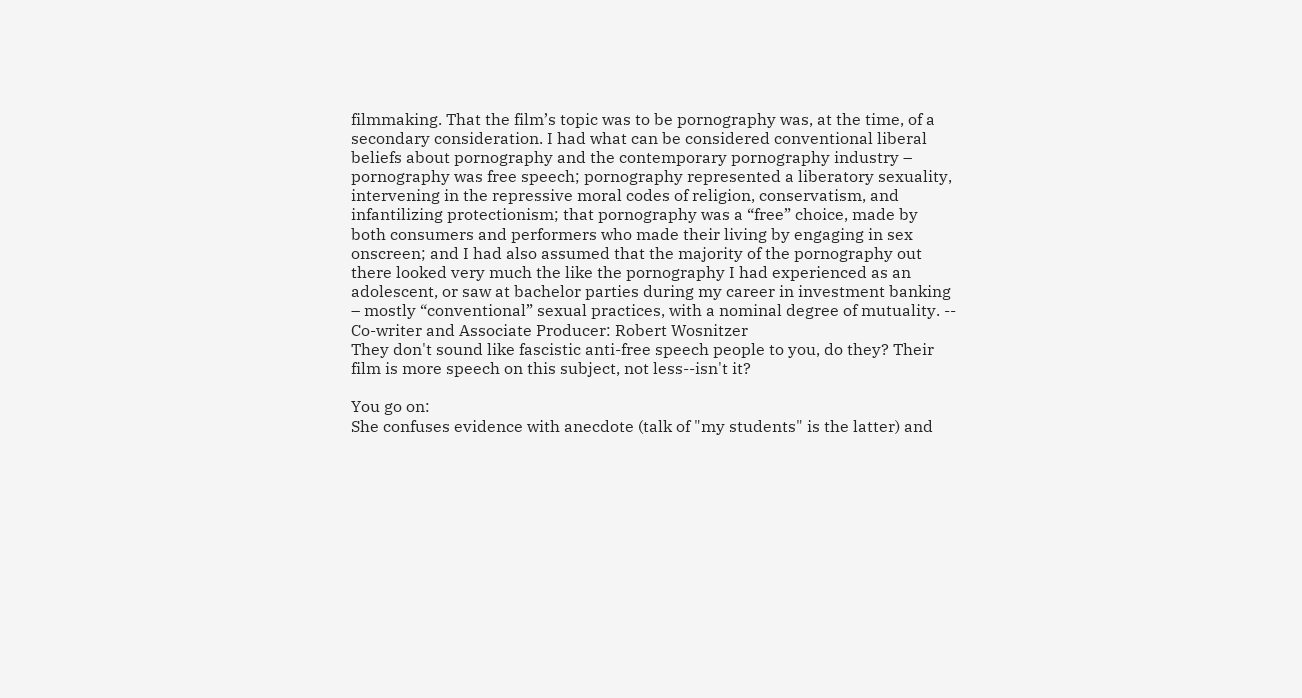filmmaking. That the film’s topic was to be pornography was, at the time, of a secondary consideration. I had what can be considered conventional liberal beliefs about pornography and the contemporary pornography industry – pornography was free speech; pornography represented a liberatory sexuality, intervening in the repressive moral codes of religion, conservatism, and infantilizing protectionism; that pornography was a “free” choice, made by both consumers and performers who made their living by engaging in sex onscreen; and I had also assumed that the majority of the pornography out there looked very much the like the pornography I had experienced as an adolescent, or saw at bachelor parties during my career in investment banking – mostly “conventional” sexual practices, with a nominal degree of mutuality. -- Co-writer and Associate Producer: Robert Wosnitzer
They don't sound like fascistic anti-free speech people to you, do they? Their film is more speech on this subject, not less--isn't it?

You go on:
She confuses evidence with anecdote (talk of "my students" is the latter) and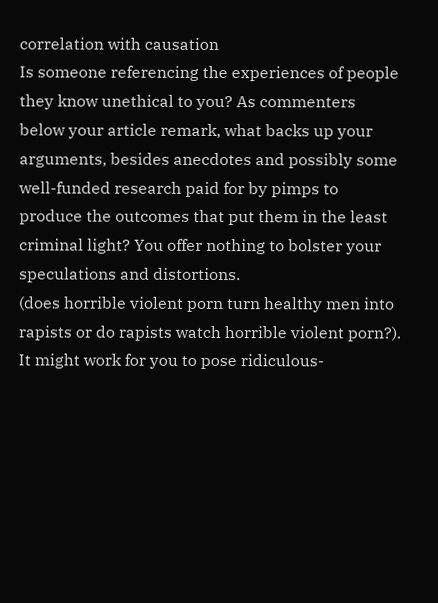correlation with causation
Is someone referencing the experiences of people they know unethical to you? As commenters below your article remark, what backs up your arguments, besides anecdotes and possibly some well-funded research paid for by pimps to produce the outcomes that put them in the least criminal light? You offer nothing to bolster your speculations and distortions.
(does horrible violent porn turn healthy men into rapists or do rapists watch horrible violent porn?).
It might work for you to pose ridiculous-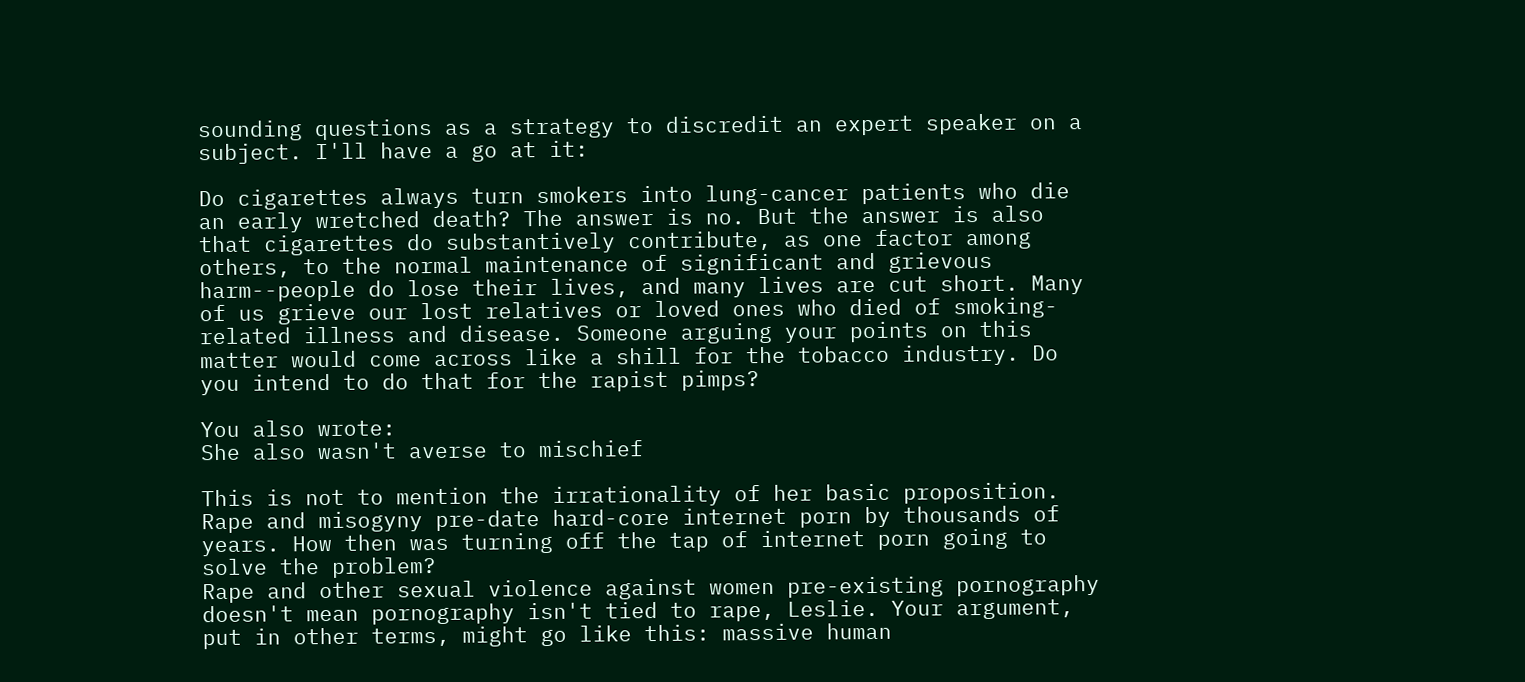sounding questions as a strategy to discredit an expert speaker on a subject. I'll have a go at it:

Do cigarettes always turn smokers into lung-cancer patients who die an early wretched death? The answer is no. But the answer is also that cigarettes do substantively contribute, as one factor among others, to the normal maintenance of significant and grievous harm--people do lose their lives, and many lives are cut short. Many of us grieve our lost relatives or loved ones who died of smoking-related illness and disease. Someone arguing your points on this matter would come across like a shill for the tobacco industry. Do you intend to do that for the rapist pimps?

You also wrote:
She also wasn't averse to mischief

This is not to mention the irrationality of her basic proposition. Rape and misogyny pre-date hard-core internet porn by thousands of years. How then was turning off the tap of internet porn going to solve the problem?
Rape and other sexual violence against women pre-existing pornography doesn't mean pornography isn't tied to rape, Leslie. Your argument, put in other terms, might go like this: massive human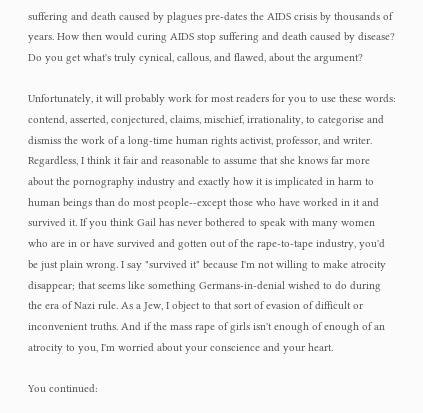suffering and death caused by plagues pre-dates the AIDS crisis by thousands of years. How then would curing AIDS stop suffering and death caused by disease? Do you get what's truly cynical, callous, and flawed, about the argument?

Unfortunately, it will probably work for most readers for you to use these words: contend, asserted, conjectured, claims, mischief, irrationality, to categorise and dismiss the work of a long-time human rights activist, professor, and writer. Regardless, I think it fair and reasonable to assume that she knows far more about the pornography industry and exactly how it is implicated in harm to human beings than do most people--except those who have worked in it and survived it. If you think Gail has never bothered to speak with many women who are in or have survived and gotten out of the rape-to-tape industry, you'd be just plain wrong. I say "survived it" because I'm not willing to make atrocity disappear; that seems like something Germans-in-denial wished to do during the era of Nazi rule. As a Jew, I object to that sort of evasion of difficult or inconvenient truths. And if the mass rape of girls isn't enough of enough of an atrocity to you, I'm worried about your conscience and your heart.

You continued: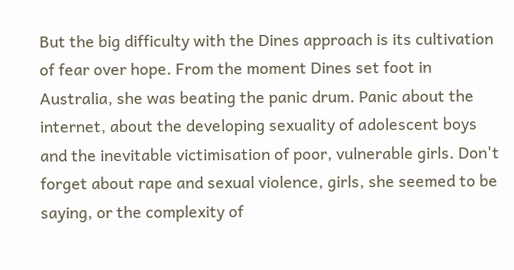But the big difficulty with the Dines approach is its cultivation of fear over hope. From the moment Dines set foot in Australia, she was beating the panic drum. Panic about the internet, about the developing sexuality of adolescent boys and the inevitable victimisation of poor, vulnerable girls. Don't forget about rape and sexual violence, girls, she seemed to be saying, or the complexity of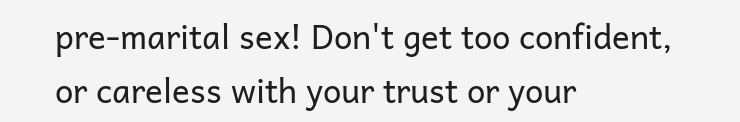pre-marital sex! Don't get too confident, or careless with your trust or your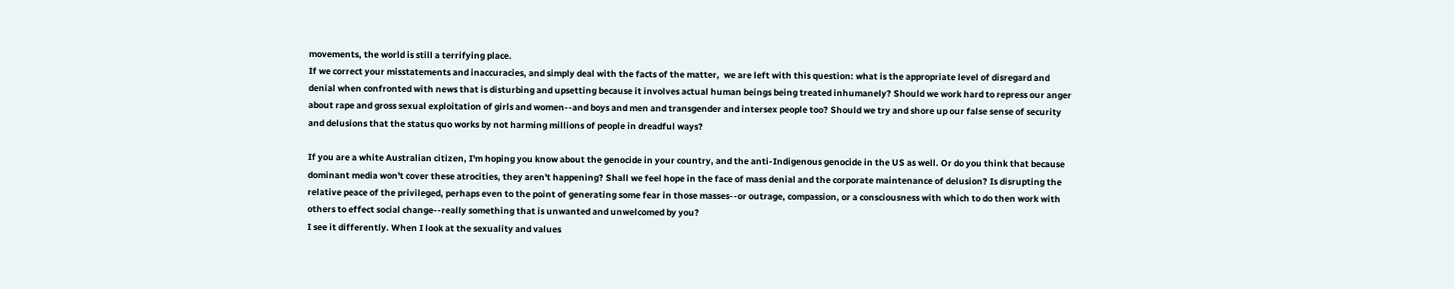movements, the world is still a terrifying place.
If we correct your misstatements and inaccuracies, and simply deal with the facts of the matter,  we are left with this question: what is the appropriate level of disregard and denial when confronted with news that is disturbing and upsetting because it involves actual human beings being treated inhumanely? Should we work hard to repress our anger about rape and gross sexual exploitation of girls and women--and boys and men and transgender and intersex people too? Should we try and shore up our false sense of security and delusions that the status quo works by not harming millions of people in dreadful ways?

If you are a white Australian citizen, I'm hoping you know about the genocide in your country, and the anti-Indigenous genocide in the US as well. Or do you think that because dominant media won't cover these atrocities, they aren't happening? Shall we feel hope in the face of mass denial and the corporate maintenance of delusion? Is disrupting the relative peace of the privileged, perhaps even to the point of generating some fear in those masses--or outrage, compassion, or a consciousness with which to do then work with others to effect social change--really something that is unwanted and unwelcomed by you?
I see it differently. When I look at the sexuality and values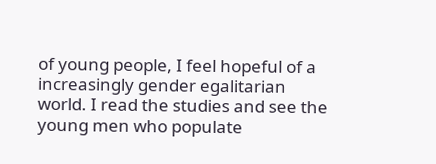of young people, I feel hopeful of a increasingly gender egalitarian world. I read the studies and see the young men who populate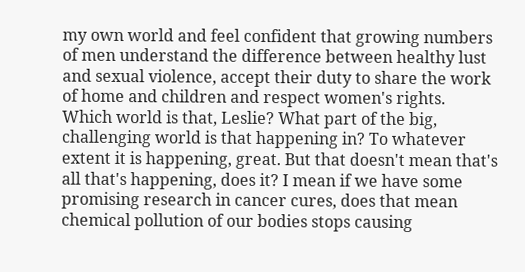my own world and feel confident that growing numbers of men understand the difference between healthy lust and sexual violence, accept their duty to share the work of home and children and respect women's rights.
Which world is that, Leslie? What part of the big, challenging world is that happening in? To whatever extent it is happening, great. But that doesn't mean that's all that's happening, does it? I mean if we have some promising research in cancer cures, does that mean chemical pollution of our bodies stops causing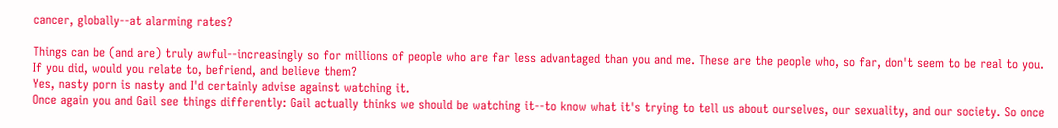cancer, globally--at alarming rates?

Things can be (and are) truly awful--increasingly so for millions of people who are far less advantaged than you and me. These are the people who, so far, don't seem to be real to you. If you did, would you relate to, befriend, and believe them?
Yes, nasty porn is nasty and I'd certainly advise against watching it.
Once again you and Gail see things differently: Gail actually thinks we should be watching it--to know what it's trying to tell us about ourselves, our sexuality, and our society. So once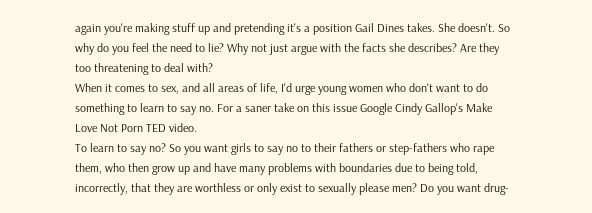again you're making stuff up and pretending it's a position Gail Dines takes. She doesn't. So why do you feel the need to lie? Why not just argue with the facts she describes? Are they too threatening to deal with?
When it comes to sex, and all areas of life, I'd urge young women who don't want to do something to learn to say no. For a saner take on this issue Google Cindy Gallop's Make Love Not Porn TED video.
To learn to say no? So you want girls to say no to their fathers or step-fathers who rape them, who then grow up and have many problems with boundaries due to being told, incorrectly, that they are worthless or only exist to sexually please men? Do you want drug-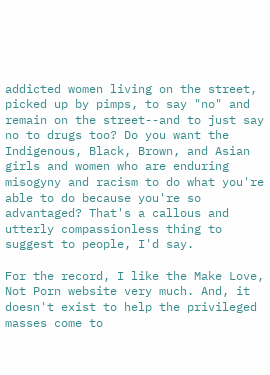addicted women living on the street, picked up by pimps, to say "no" and remain on the street--and to just say no to drugs too? Do you want the Indigenous, Black, Brown, and Asian girls and women who are enduring misogyny and racism to do what you're able to do because you're so advantaged? That's a callous and utterly compassionless thing to suggest to people, I'd say.

For the record, I like the Make Love, Not Porn website very much. And, it doesn't exist to help the privileged masses come to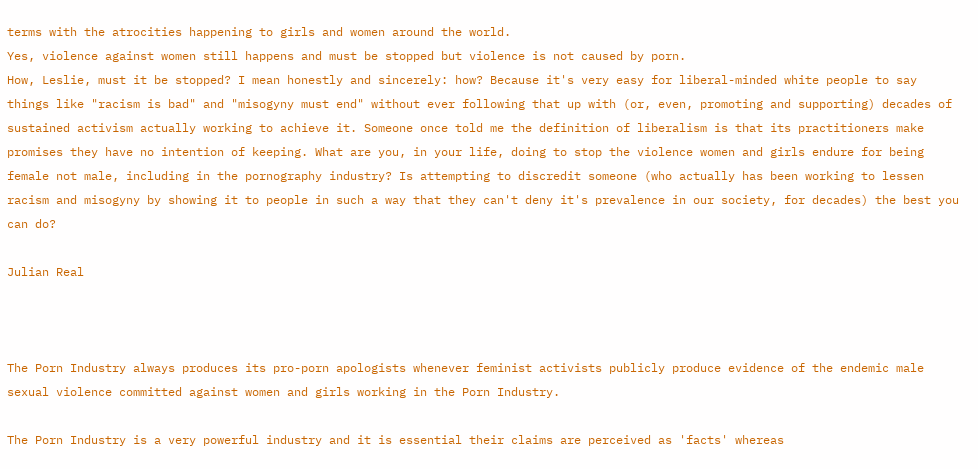terms with the atrocities happening to girls and women around the world.
Yes, violence against women still happens and must be stopped but violence is not caused by porn.
How, Leslie, must it be stopped? I mean honestly and sincerely: how? Because it's very easy for liberal-minded white people to say things like "racism is bad" and "misogyny must end" without ever following that up with (or, even, promoting and supporting) decades of sustained activism actually working to achieve it. Someone once told me the definition of liberalism is that its practitioners make promises they have no intention of keeping. What are you, in your life, doing to stop the violence women and girls endure for being female not male, including in the pornography industry? Is attempting to discredit someone (who actually has been working to lessen racism and misogyny by showing it to people in such a way that they can't deny it's prevalence in our society, for decades) the best you can do?

Julian Real



The Porn Industry always produces its pro-porn apologists whenever feminist activists publicly produce evidence of the endemic male sexual violence committed against women and girls working in the Porn Industry.

The Porn Industry is a very powerful industry and it is essential their claims are perceived as 'facts' whereas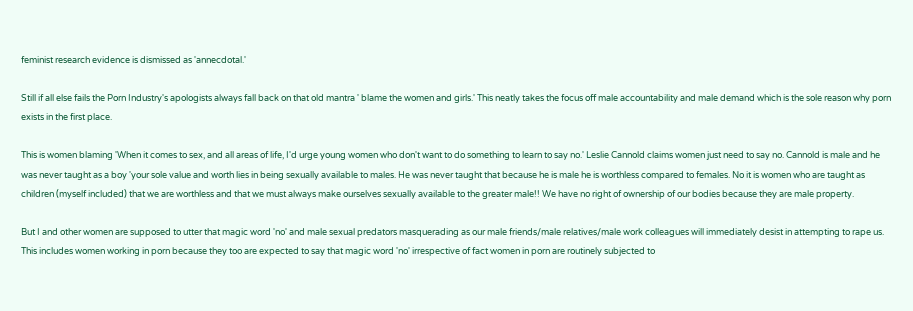feminist research evidence is dismissed as 'annecdotal.'

Still if all else fails the Porn Industry's apologists always fall back on that old mantra ' blame the women and girls.' This neatly takes the focus off male accountability and male demand which is the sole reason why porn exists in the first place.

This is women blaming 'When it comes to sex, and all areas of life, I'd urge young women who don't want to do something to learn to say no.' Leslie Cannold claims women just need to say no. Cannold is male and he was never taught as a boy 'your sole value and worth lies in being sexually available to males. He was never taught that because he is male he is worthless compared to females. No it is women who are taught as children (myself included) that we are worthless and that we must always make ourselves sexually available to the greater male!! We have no right of ownership of our bodies because they are male property.

But I and other women are supposed to utter that magic word 'no' and male sexual predators masquerading as our male friends/male relatives/male work colleagues will immediately desist in attempting to rape us. This includes women working in porn because they too are expected to say that magic word 'no' irrespective of fact women in porn are routinely subjected to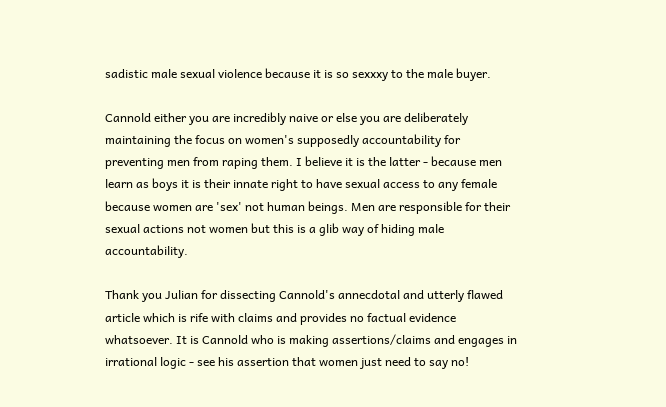sadistic male sexual violence because it is so sexxxy to the male buyer.

Cannold either you are incredibly naive or else you are deliberately maintaining the focus on women's supposedly accountability for preventing men from raping them. I believe it is the latter - because men learn as boys it is their innate right to have sexual access to any female because women are 'sex' not human beings. Men are responsible for their sexual actions not women but this is a glib way of hiding male accountability.

Thank you Julian for dissecting Cannold's annecdotal and utterly flawed article which is rife with claims and provides no factual evidence whatsoever. It is Cannold who is making assertions/claims and engages in irrational logic - see his assertion that women just need to say no!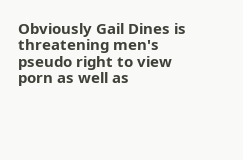Obviously Gail Dines is threatening men's pseudo right to view porn as well as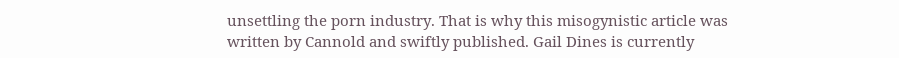unsettling the porn industry. That is why this misogynistic article was written by Cannold and swiftly published. Gail Dines is currently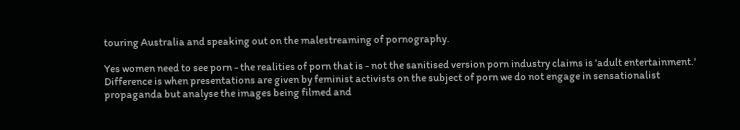touring Australia and speaking out on the malestreaming of pornography.

Yes women need to see porn - the realities of porn that is - not the sanitised version porn industry claims is 'adult entertainment.' Difference is when presentations are given by feminist activists on the subject of porn we do not engage in sensationalist propaganda but analyse the images being filmed and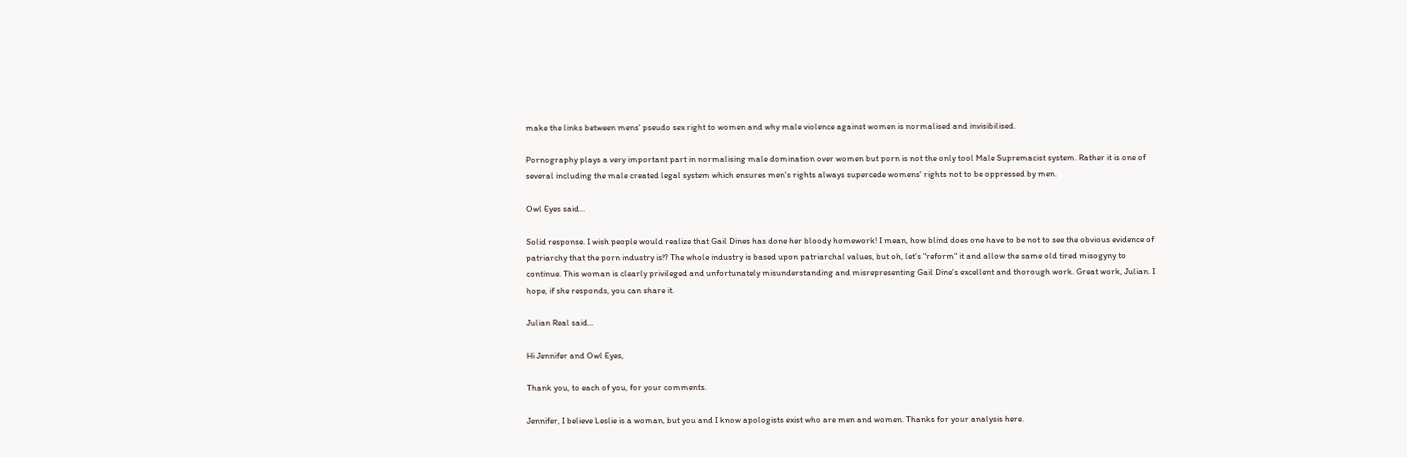make the links between mens' pseudo sex right to women and why male violence against women is normalised and invisibilised.

Pornography plays a very important part in normalising male domination over women but porn is not the only tool Male Supremacist system. Rather it is one of several including the male created legal system which ensures men's rights always supercede womens' rights not to be oppressed by men.

Owl Eyes said...

Solid response. I wish people would realize that Gail Dines has done her bloody homework! I mean, how blind does one have to be not to see the obvious evidence of patriarchy that the porn industry is!? The whole industry is based upon patriarchal values, but oh, let's "reform" it and allow the same old tired misogyny to continue. This woman is clearly privileged and unfortunately misunderstanding and misrepresenting Gail Dine's excellent and thorough work. Great work, Julian. I hope, if she responds, you can share it.

Julian Real said...

Hi Jennifer and Owl Eyes,

Thank you, to each of you, for your comments.

Jennifer, I believe Leslie is a woman, but you and I know apologists exist who are men and women. Thanks for your analysis here.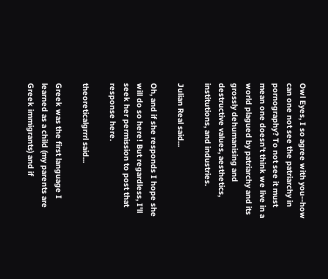Owl Eyes, I so agree with you--how can one not see the patriarchy in pornography? To not see it must mean one doesn't think we live in a world plagued by patriarchy and its grossly dehumanising and destructive values, aesthetics, institutions, and industries.

Julian Real said...

Oh, and if she responds I hope she will do so here! But regardless, I'll seek her permission to post that response here.

theoreticalgrrrl said...

Greek was the first language I learned as a child (my parents are Greek immigrants) and if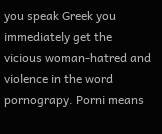you speak Greek you immediately get the vicious woman-hatred and violence in the word pornograpy. Porni means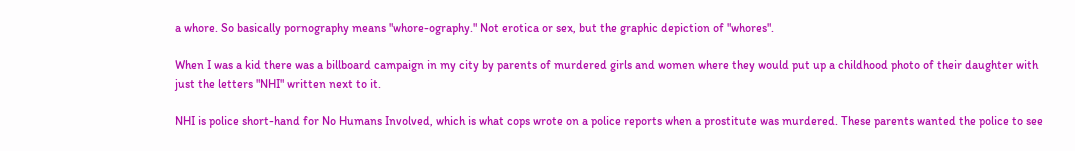a whore. So basically pornography means "whore-ography." Not erotica or sex, but the graphic depiction of "whores".

When I was a kid there was a billboard campaign in my city by parents of murdered girls and women where they would put up a childhood photo of their daughter with just the letters "NHI" written next to it.

NHI is police short-hand for No Humans Involved, which is what cops wrote on a police reports when a prostitute was murdered. These parents wanted the police to see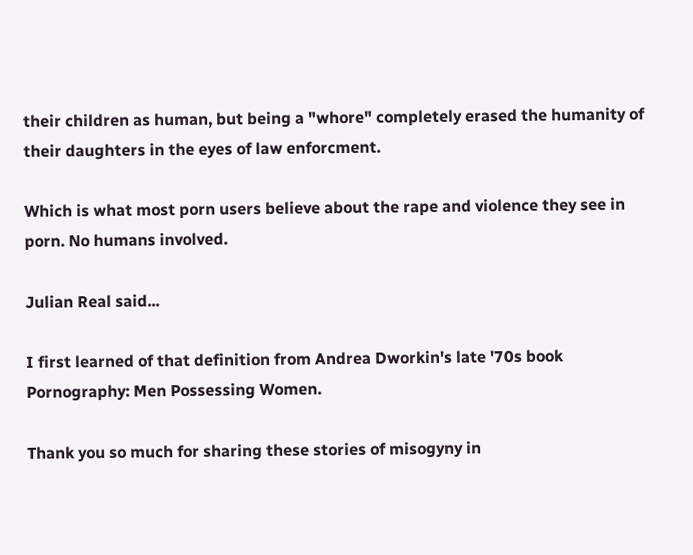their children as human, but being a "whore" completely erased the humanity of their daughters in the eyes of law enforcment.

Which is what most porn users believe about the rape and violence they see in porn. No humans involved.

Julian Real said...

I first learned of that definition from Andrea Dworkin's late '70s book Pornography: Men Possessing Women.

Thank you so much for sharing these stories of misogyny in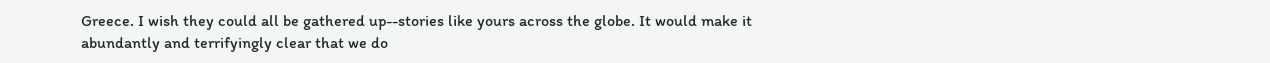Greece. I wish they could all be gathered up--stories like yours across the globe. It would make it abundantly and terrifyingly clear that we do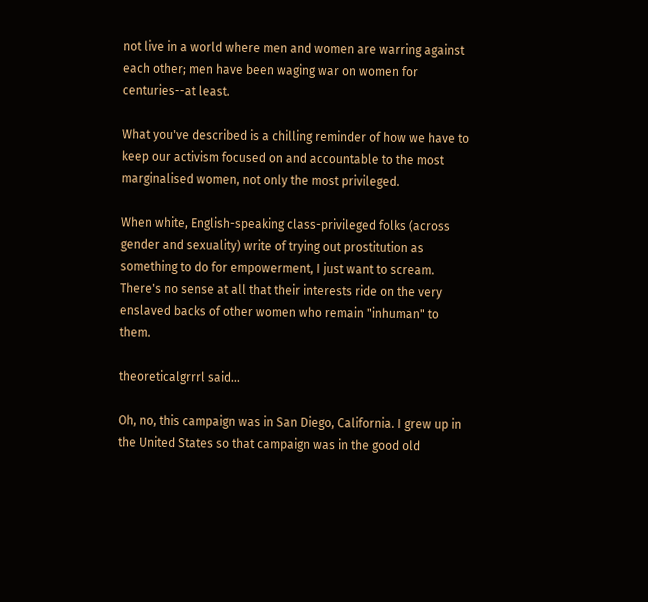not live in a world where men and women are warring against each other; men have been waging war on women for centuries--at least.

What you've described is a chilling reminder of how we have to keep our activism focused on and accountable to the most marginalised women, not only the most privileged.

When white, English-speaking class-privileged folks (across gender and sexuality) write of trying out prostitution as something to do for empowerment, I just want to scream. There's no sense at all that their interests ride on the very enslaved backs of other women who remain "inhuman" to them.

theoreticalgrrrl said...

Oh, no, this campaign was in San Diego, California. I grew up in the United States so that campaign was in the good old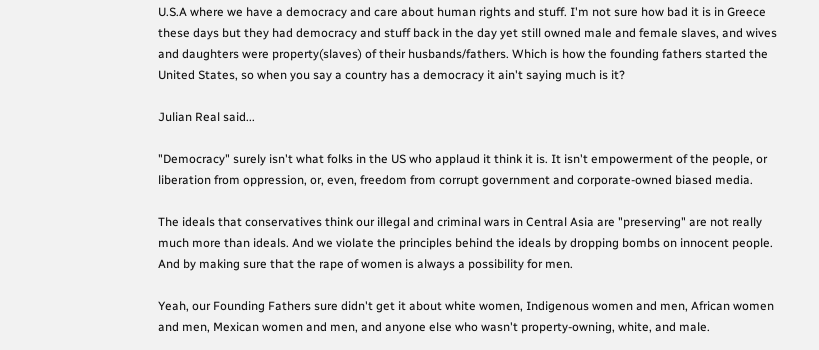U.S.A where we have a democracy and care about human rights and stuff. I'm not sure how bad it is in Greece these days but they had democracy and stuff back in the day yet still owned male and female slaves, and wives and daughters were property(slaves) of their husbands/fathers. Which is how the founding fathers started the United States, so when you say a country has a democracy it ain't saying much is it?

Julian Real said...

"Democracy" surely isn't what folks in the US who applaud it think it is. It isn't empowerment of the people, or liberation from oppression, or, even, freedom from corrupt government and corporate-owned biased media.

The ideals that conservatives think our illegal and criminal wars in Central Asia are "preserving" are not really much more than ideals. And we violate the principles behind the ideals by dropping bombs on innocent people. And by making sure that the rape of women is always a possibility for men.

Yeah, our Founding Fathers sure didn't get it about white women, Indigenous women and men, African women and men, Mexican women and men, and anyone else who wasn't property-owning, white, and male.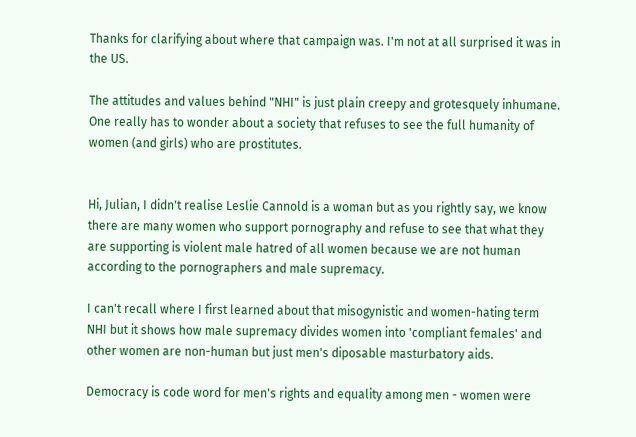Thanks for clarifying about where that campaign was. I'm not at all surprised it was in the US.

The attitudes and values behind "NHI" is just plain creepy and grotesquely inhumane. One really has to wonder about a society that refuses to see the full humanity of women (and girls) who are prostitutes.


Hi, Julian, I didn't realise Leslie Cannold is a woman but as you rightly say, we know there are many women who support pornography and refuse to see that what they are supporting is violent male hatred of all women because we are not human according to the pornographers and male supremacy.

I can't recall where I first learned about that misogynistic and women-hating term NHI but it shows how male supremacy divides women into 'compliant females' and other women are non-human but just men's diposable masturbatory aids.

Democracy is code word for men's rights and equality among men - women were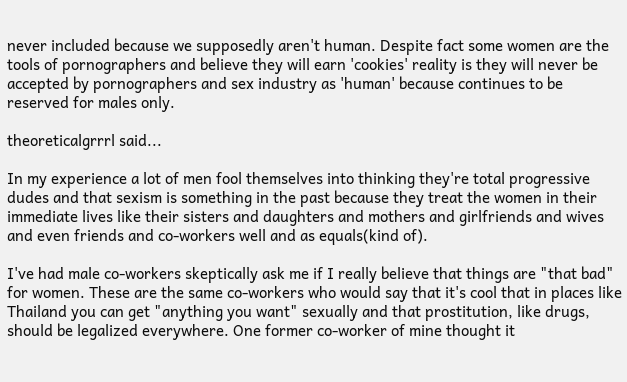never included because we supposedly aren't human. Despite fact some women are the tools of pornographers and believe they will earn 'cookies' reality is they will never be accepted by pornographers and sex industry as 'human' because continues to be reserved for males only.

theoreticalgrrrl said...

In my experience a lot of men fool themselves into thinking they're total progressive dudes and that sexism is something in the past because they treat the women in their immediate lives like their sisters and daughters and mothers and girlfriends and wives and even friends and co-workers well and as equals(kind of).

I've had male co-workers skeptically ask me if I really believe that things are "that bad" for women. These are the same co-workers who would say that it's cool that in places like Thailand you can get "anything you want" sexually and that prostitution, like drugs, should be legalized everywhere. One former co-worker of mine thought it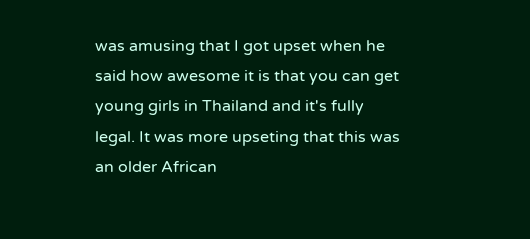was amusing that I got upset when he said how awesome it is that you can get young girls in Thailand and it's fully legal. It was more upseting that this was an older African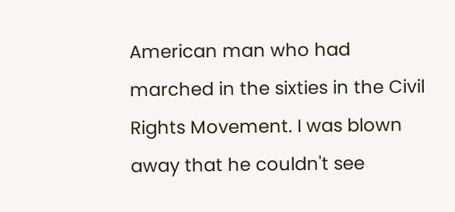American man who had marched in the sixties in the Civil Rights Movement. I was blown away that he couldn't see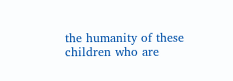the humanity of these children who are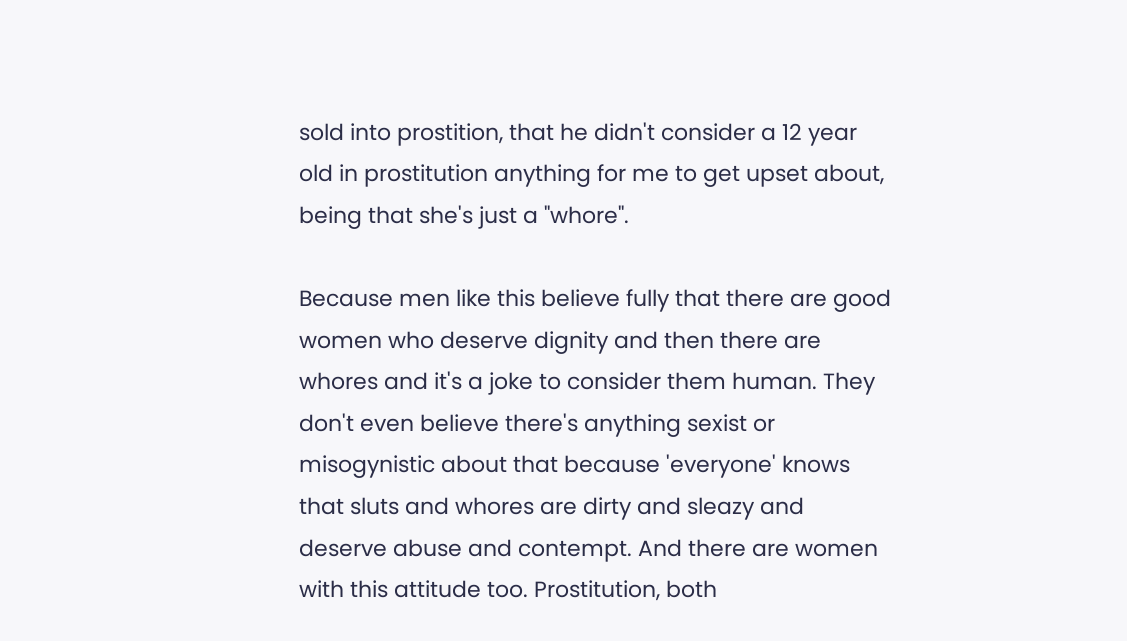sold into prostition, that he didn't consider a 12 year old in prostitution anything for me to get upset about, being that she's just a "whore".

Because men like this believe fully that there are good women who deserve dignity and then there are whores and it's a joke to consider them human. They don't even believe there's anything sexist or misogynistic about that because 'everyone' knows that sluts and whores are dirty and sleazy and deserve abuse and contempt. And there are women with this attitude too. Prostitution, both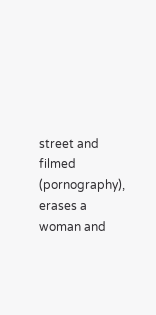street and filmed (pornography), erases a woman and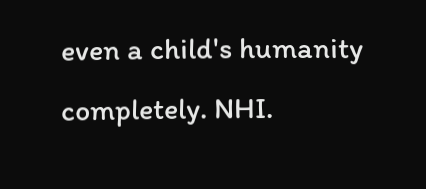even a child's humanity completely. NHI.